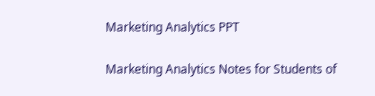Marketing Analytics PPT

Marketing Analytics Notes for Students of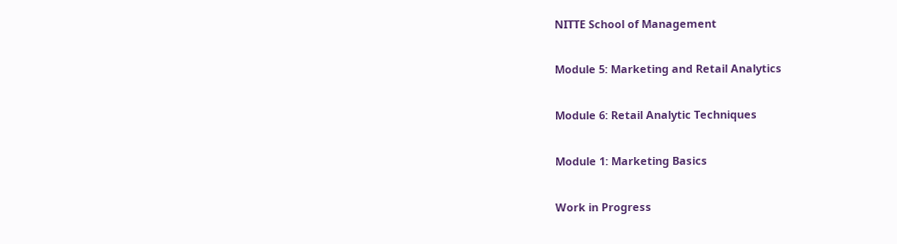NITTE School of Management

Module 5: Marketing and Retail Analytics

Module 6: Retail Analytic Techniques

Module 1: Marketing Basics

Work in Progress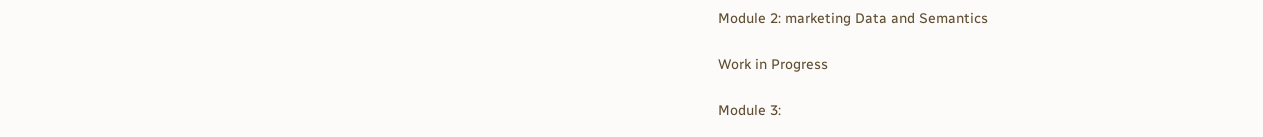Module 2: marketing Data and Semantics

Work in Progress

Module 3: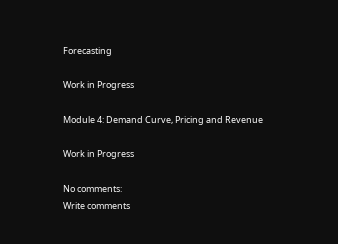Forecasting

Work in Progress

Module 4: Demand Curve, Pricing and Revenue

Work in Progress

No comments:
Write comments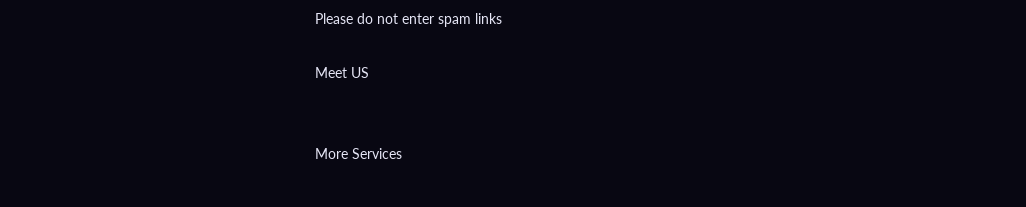Please do not enter spam links

Meet US


More Services